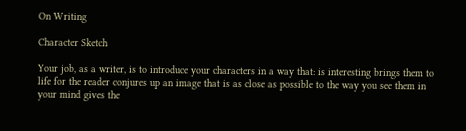On Writing

Character Sketch

Your job, as a writer, is to introduce your characters in a way that: is interesting brings them to life for the reader conjures up an image that is as close as possible to the way you see them in your mind gives the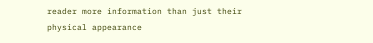reader more information than just their physical appearance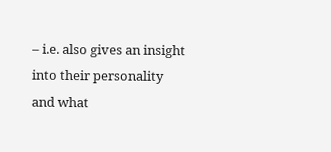– i.e. also gives an insight into their personality and what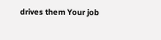drives them Your job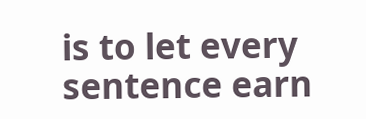is to let every sentence earn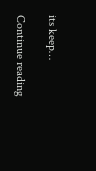its keep…

Continue reading